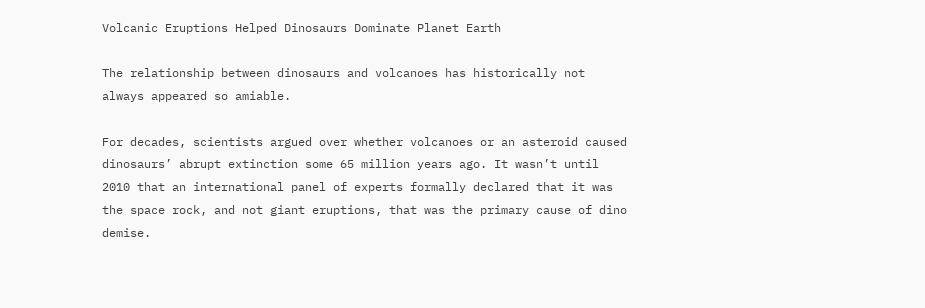Volcanic Eruptions Helped Dinosaurs Dominate Planet Earth

The relationship between dinosaurs and volcanoes has historically not always appeared so amiable.

For decades, scientists argued over whether volcanoes or an asteroid caused dinosaurs’ abrupt extinction some 65 million years ago. It wasn’t until 2010 that an international panel of experts formally declared that it was the space rock, and not giant eruptions, that was the primary cause of dino demise.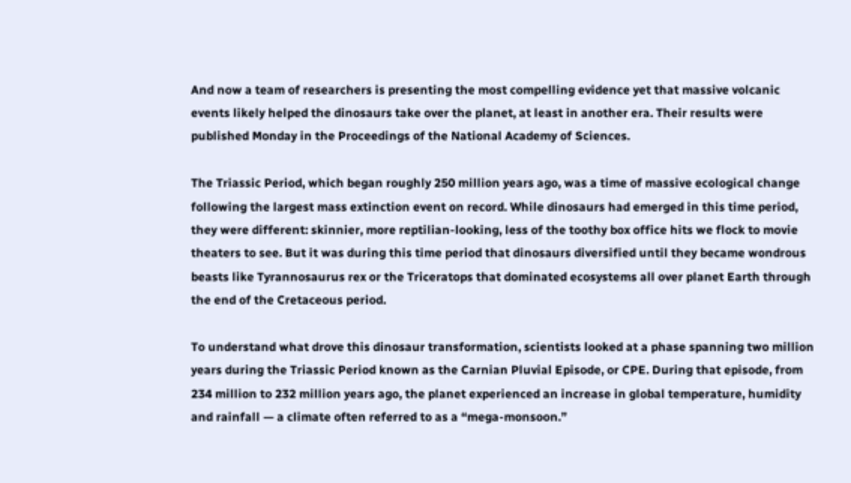And now a team of researchers is presenting the most compelling evidence yet that massive volcanic events likely helped the dinosaurs take over the planet, at least in another era. Their results were published Monday in the Proceedings of the National Academy of Sciences.

The Triassic Period, which began roughly 250 million years ago, was a time of massive ecological change following the largest mass extinction event on record. While dinosaurs had emerged in this time period, they were different: skinnier, more reptilian-looking, less of the toothy box office hits we flock to movie theaters to see. But it was during this time period that dinosaurs diversified until they became wondrous beasts like Tyrannosaurus rex or the Triceratops that dominated ecosystems all over planet Earth through the end of the Cretaceous period.

To understand what drove this dinosaur transformation, scientists looked at a phase spanning two million years during the Triassic Period known as the Carnian Pluvial Episode, or CPE. During that episode, from 234 million to 232 million years ago, the planet experienced an increase in global temperature, humidity and rainfall — a climate often referred to as a “mega-monsoon.”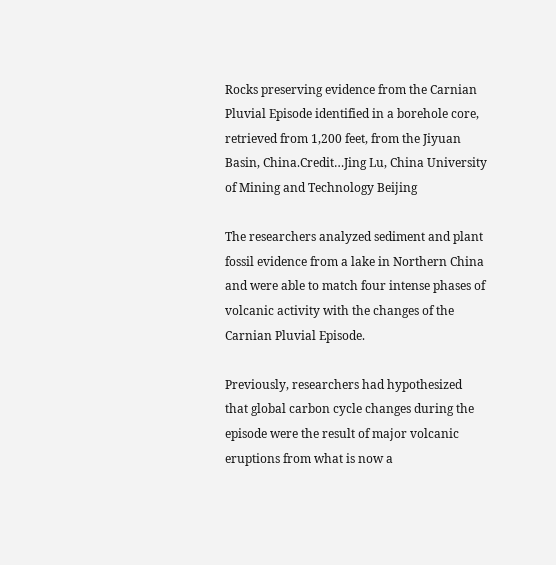Rocks preserving evidence from the Carnian Pluvial Episode identified in a borehole core, retrieved from 1,200 feet, from the Jiyuan Basin, China.Credit…Jing Lu, China University of Mining and Technology Beijing

The researchers analyzed sediment and plant fossil evidence from a lake in Northern China and were able to match four intense phases of volcanic activity with the changes of the Carnian Pluvial Episode.

Previously, researchers had hypothesized that global carbon cycle changes during the episode were the result of major volcanic eruptions from what is now a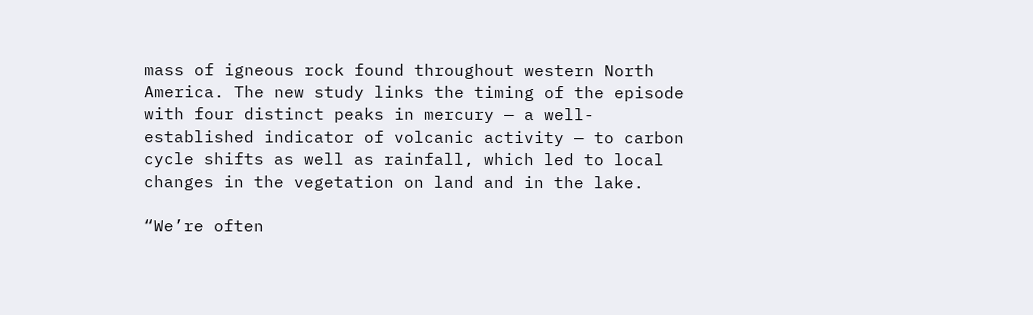mass of igneous rock found throughout western North America. The new study links the timing of the episode with four distinct peaks in mercury — a well-established indicator of volcanic activity — to carbon cycle shifts as well as rainfall, which led to local changes in the vegetation on land and in the lake.

“We’re often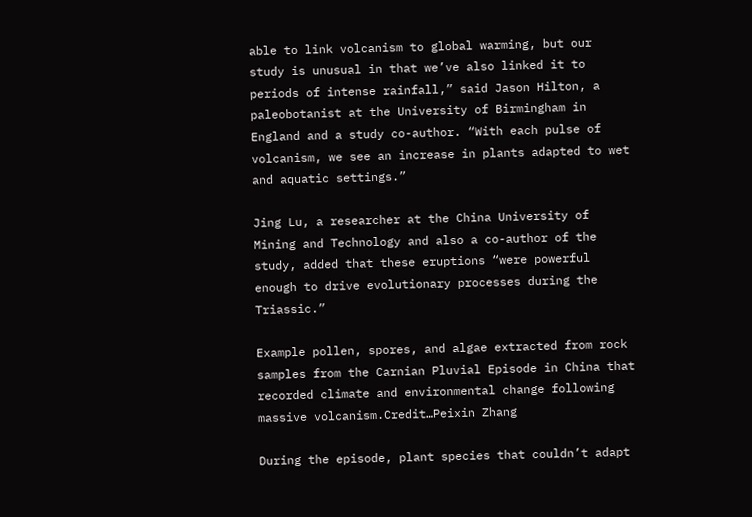able to link volcanism to global warming, but our study is unusual in that we’ve also linked it to periods of intense rainfall,” said Jason Hilton, a paleobotanist at the University of Birmingham in England and a study co-author. “With each pulse of volcanism, we see an increase in plants adapted to wet and aquatic settings.”

Jing Lu, a researcher at the China University of Mining and Technology and also a co-author of the study, added that these eruptions “were powerful enough to drive evolutionary processes during the Triassic.”

Example pollen, spores, and algae extracted from rock samples from the Carnian Pluvial Episode in China that recorded climate and environmental change following massive volcanism.Credit…Peixin Zhang

During the episode, plant species that couldn’t adapt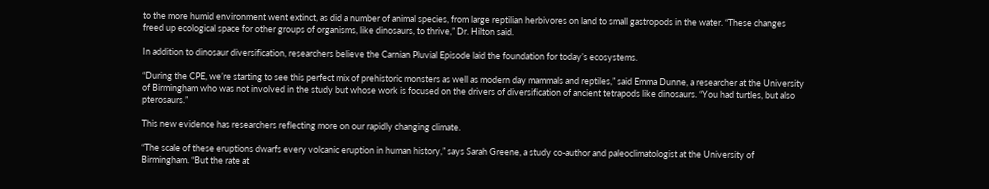to the more humid environment went extinct, as did a number of animal species, from large reptilian herbivores on land to small gastropods in the water. “These changes freed up ecological space for other groups of organisms, like dinosaurs, to thrive,” Dr. Hilton said.

In addition to dinosaur diversification, researchers believe the Carnian Pluvial Episode laid the foundation for today’s ecosystems.

“During the CPE, we’re starting to see this perfect mix of prehistoric monsters as well as modern day mammals and reptiles,” said Emma Dunne, a researcher at the University of Birmingham who was not involved in the study but whose work is focused on the drivers of diversification of ancient tetrapods like dinosaurs. “You had turtles, but also pterosaurs.”

This new evidence has researchers reflecting more on our rapidly changing climate.

“The scale of these eruptions dwarfs every volcanic eruption in human history,” says Sarah Greene, a study co-author and paleoclimatologist at the University of Birmingham. “But the rate at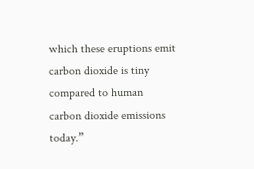which these eruptions emit carbon dioxide is tiny compared to human carbon dioxide emissions today.”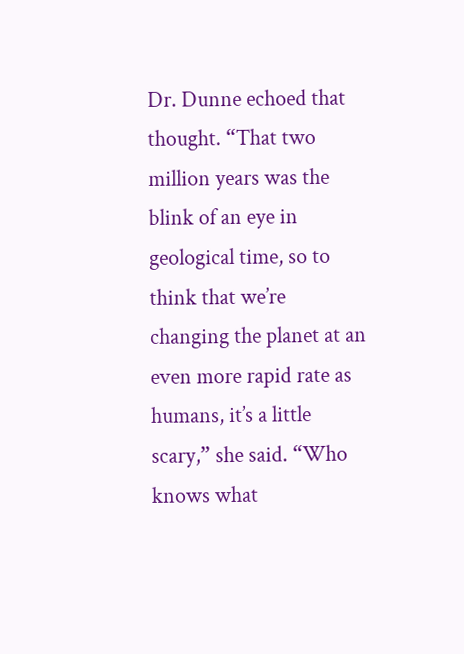Dr. Dunne echoed that thought. “That two million years was the blink of an eye in geological time, so to think that we’re changing the planet at an even more rapid rate as humans, it’s a little scary,” she said. “Who knows what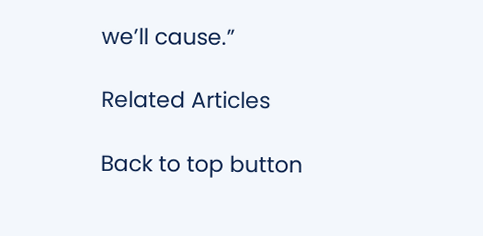we’ll cause.”

Related Articles

Back to top button